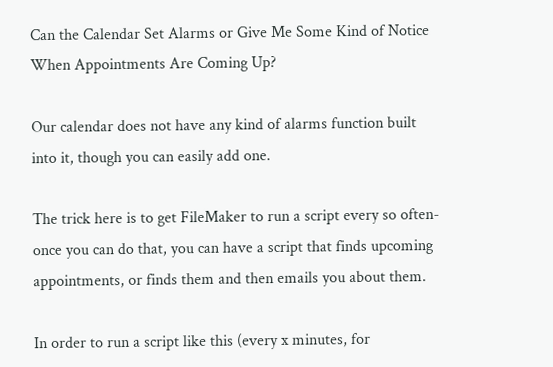Can the Calendar Set Alarms or Give Me Some Kind of Notice When Appointments Are Coming Up?

Our calendar does not have any kind of alarms function built into it, though you can easily add one.

The trick here is to get FileMaker to run a script every so often- once you can do that, you can have a script that finds upcoming appointments, or finds them and then emails you about them.

In order to run a script like this (every x minutes, for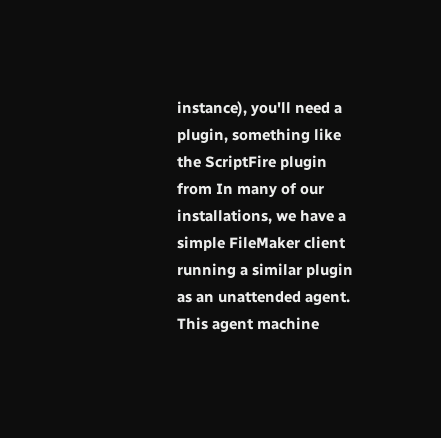instance), you'll need a plugin, something like the ScriptFire plugin from In many of our installations, we have a simple FileMaker client running a similar plugin as an unattended agent. This agent machine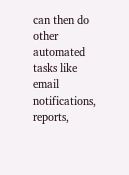can then do other automated tasks like email notifications, reports,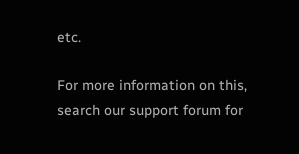etc.

For more information on this, search our support forum for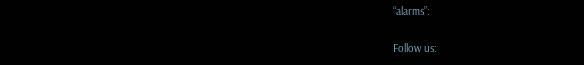“alarms”:

Follow us: